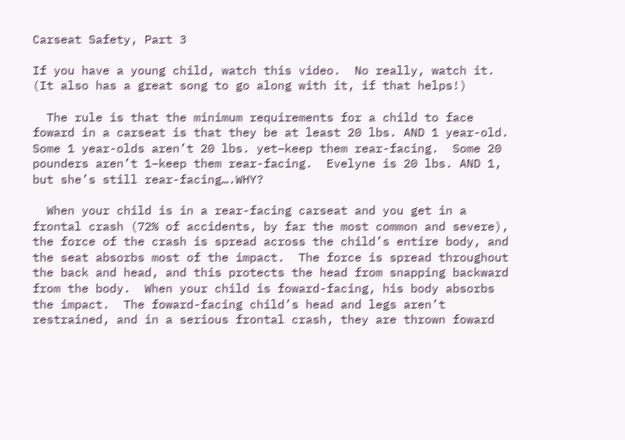Carseat Safety, Part 3

If you have a young child, watch this video.  No really, watch it.  (It also has a great song to go along with it, if that helps!)

  The rule is that the minimum requirements for a child to face foward in a carseat is that they be at least 20 lbs. AND 1 year-old.  Some 1 year-olds aren’t 20 lbs. yet–keep them rear-facing.  Some 20 pounders aren’t 1–keep them rear-facing.  Evelyne is 20 lbs. AND 1, but she’s still rear-facing….WHY?

  When your child is in a rear-facing carseat and you get in a frontal crash (72% of accidents, by far the most common and severe), the force of the crash is spread across the child’s entire body, and the seat absorbs most of the impact.  The force is spread throughout the back and head, and this protects the head from snapping backward from the body.  When your child is foward-facing, his body absorbs the impact.  The foward-facing child’s head and legs aren’t restrained, and in a serious frontal crash, they are thrown foward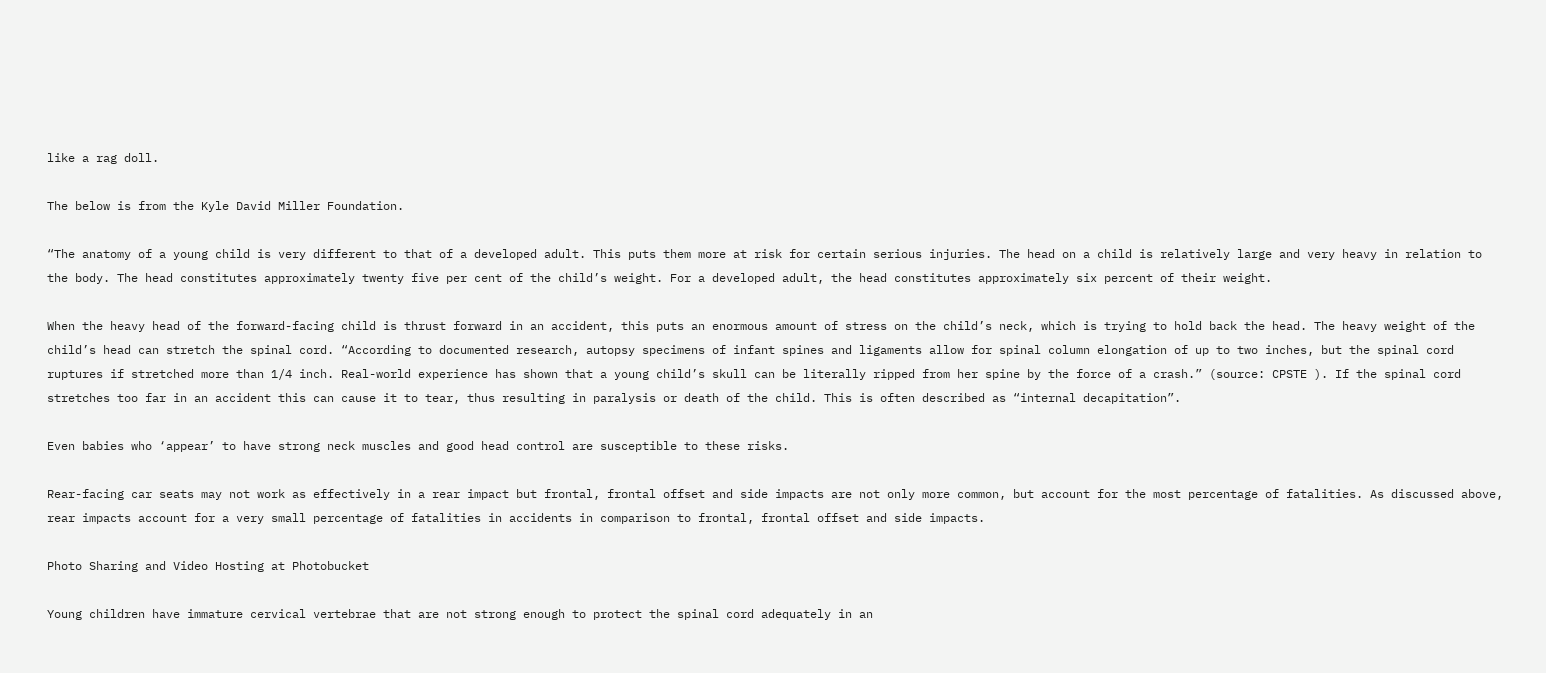like a rag doll.

The below is from the Kyle David Miller Foundation.

“The anatomy of a young child is very different to that of a developed adult. This puts them more at risk for certain serious injuries. The head on a child is relatively large and very heavy in relation to the body. The head constitutes approximately twenty five per cent of the child’s weight. For a developed adult, the head constitutes approximately six percent of their weight.

When the heavy head of the forward-facing child is thrust forward in an accident, this puts an enormous amount of stress on the child’s neck, which is trying to hold back the head. The heavy weight of the child’s head can stretch the spinal cord. “According to documented research, autopsy specimens of infant spines and ligaments allow for spinal column elongation of up to two inches, but the spinal cord ruptures if stretched more than 1/4 inch. Real-world experience has shown that a young child’s skull can be literally ripped from her spine by the force of a crash.” (source: CPSTE ). If the spinal cord stretches too far in an accident this can cause it to tear, thus resulting in paralysis or death of the child. This is often described as “internal decapitation”.

Even babies who ‘appear’ to have strong neck muscles and good head control are susceptible to these risks.

Rear-facing car seats may not work as effectively in a rear impact but frontal, frontal offset and side impacts are not only more common, but account for the most percentage of fatalities. As discussed above, rear impacts account for a very small percentage of fatalities in accidents in comparison to frontal, frontal offset and side impacts.

Photo Sharing and Video Hosting at Photobucket

Young children have immature cervical vertebrae that are not strong enough to protect the spinal cord adequately in an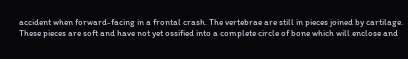accident when forward-facing in a frontal crash. The vertebrae are still in pieces joined by cartilage. These pieces are soft and have not yet ossified into a complete circle of bone which will enclose and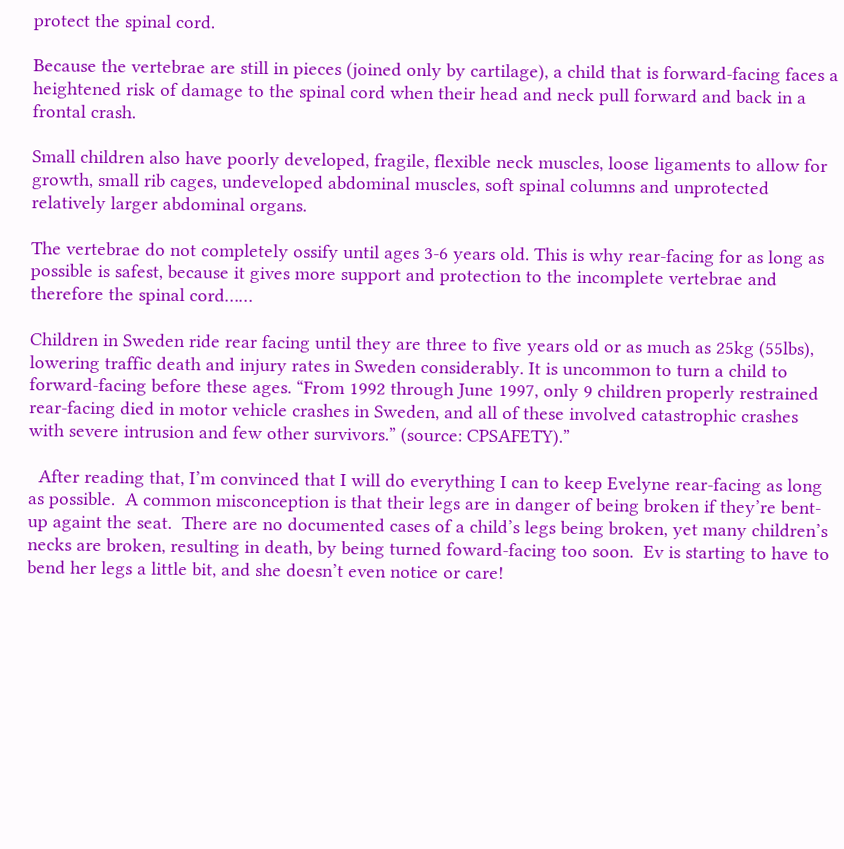protect the spinal cord.

Because the vertebrae are still in pieces (joined only by cartilage), a child that is forward-facing faces a heightened risk of damage to the spinal cord when their head and neck pull forward and back in a frontal crash.

Small children also have poorly developed, fragile, flexible neck muscles, loose ligaments to allow for growth, small rib cages, undeveloped abdominal muscles, soft spinal columns and unprotected relatively larger abdominal organs.

The vertebrae do not completely ossify until ages 3-6 years old. This is why rear-facing for as long as possible is safest, because it gives more support and protection to the incomplete vertebrae and therefore the spinal cord……

Children in Sweden ride rear facing until they are three to five years old or as much as 25kg (55lbs), lowering traffic death and injury rates in Sweden considerably. It is uncommon to turn a child to forward-facing before these ages. “From 1992 through June 1997, only 9 children properly restrained rear-facing died in motor vehicle crashes in Sweden, and all of these involved catastrophic crashes with severe intrusion and few other survivors.” (source: CPSAFETY).”

  After reading that, I’m convinced that I will do everything I can to keep Evelyne rear-facing as long as possible.  A common misconception is that their legs are in danger of being broken if they’re bent-up againt the seat.  There are no documented cases of a child’s legs being broken, yet many children’s necks are broken, resulting in death, by being turned foward-facing too soon.  Ev is starting to have to bend her legs a little bit, and she doesn’t even notice or care!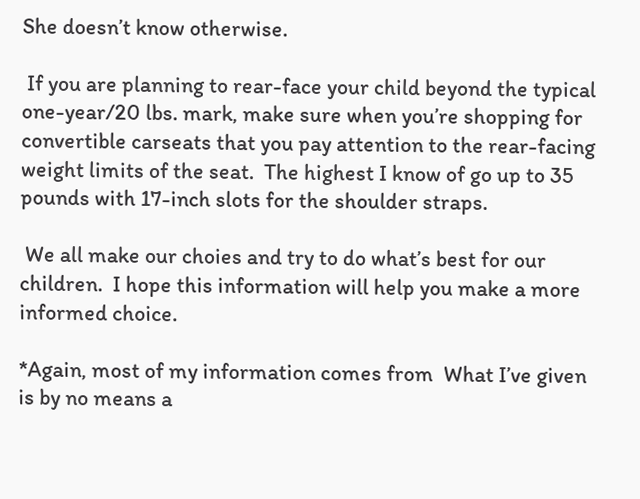She doesn’t know otherwise.

 If you are planning to rear-face your child beyond the typical one-year/20 lbs. mark, make sure when you’re shopping for convertible carseats that you pay attention to the rear-facing weight limits of the seat.  The highest I know of go up to 35 pounds with 17-inch slots for the shoulder straps.

 We all make our choies and try to do what’s best for our children.  I hope this information will help you make a more informed choice.

*Again, most of my information comes from  What I’ve given is by no means a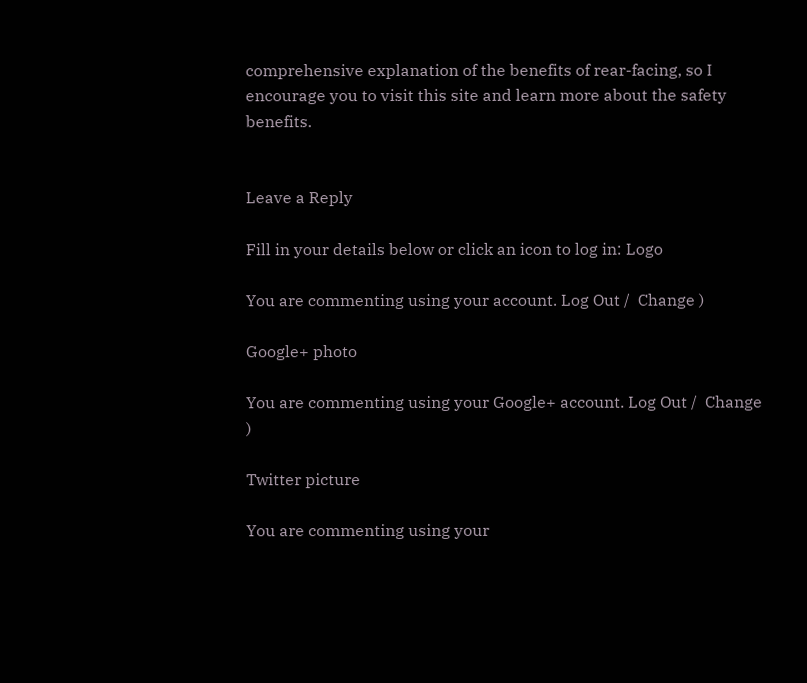comprehensive explanation of the benefits of rear-facing, so I encourage you to visit this site and learn more about the safety benefits.


Leave a Reply

Fill in your details below or click an icon to log in: Logo

You are commenting using your account. Log Out /  Change )

Google+ photo

You are commenting using your Google+ account. Log Out /  Change )

Twitter picture

You are commenting using your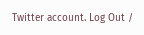Twitter account. Log Out /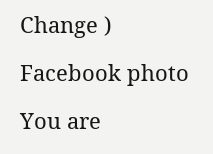Change )

Facebook photo

You are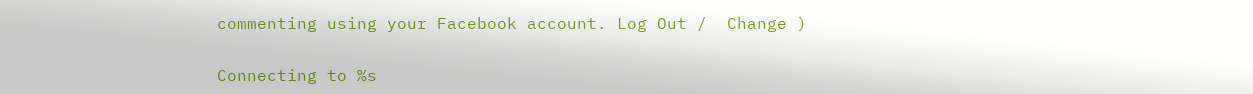commenting using your Facebook account. Log Out /  Change )


Connecting to %s